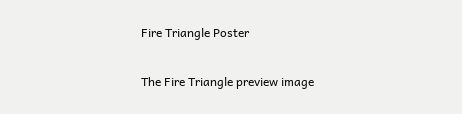Fire Triangle Poster

The Fire Triangle preview image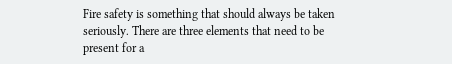Fire safety is something that should always be taken seriously. There are three elements that need to be present for a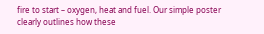fire to start – oxygen, heat and fuel. Our simple poster clearly outlines how these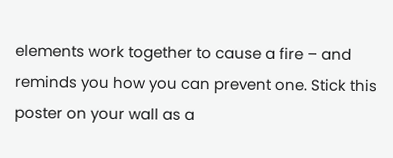elements work together to cause a fire – and reminds you how you can prevent one. Stick this poster on your wall as a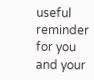useful reminder for you and your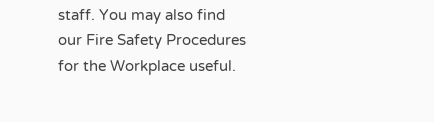staff. You may also find our Fire Safety Procedures for the Workplace useful.